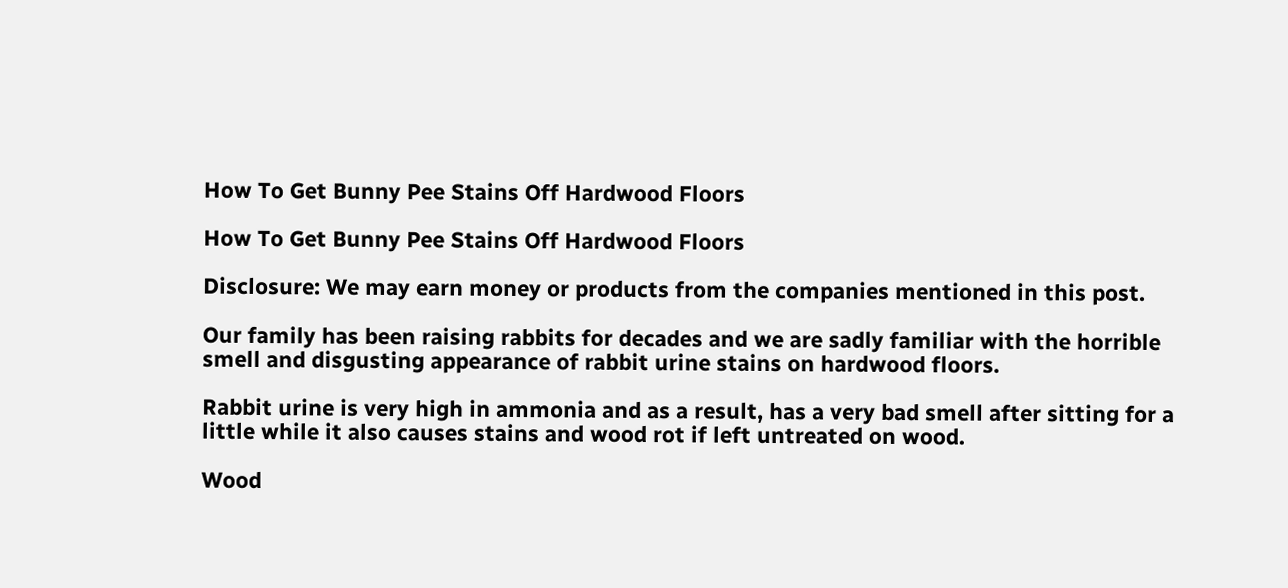How To Get Bunny Pee Stains Off Hardwood Floors

How To Get Bunny Pee Stains Off Hardwood Floors

Disclosure: We may earn money or products from the companies mentioned in this post.

Our family has been raising rabbits for decades and we are sadly familiar with the horrible smell and disgusting appearance of rabbit urine stains on hardwood floors.

Rabbit urine is very high in ammonia and as a result, has a very bad smell after sitting for a little while it also causes stains and wood rot if left untreated on wood.

Wood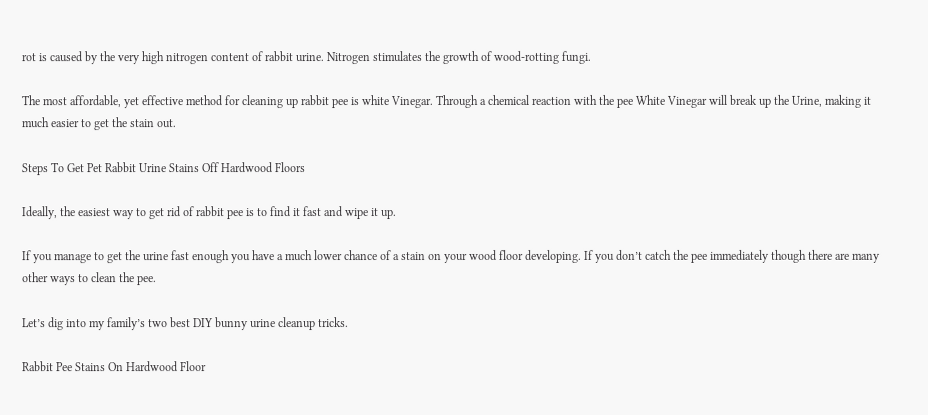rot is caused by the very high nitrogen content of rabbit urine. Nitrogen stimulates the growth of wood-rotting fungi.

The most affordable, yet effective method for cleaning up rabbit pee is white Vinegar. Through a chemical reaction with the pee White Vinegar will break up the Urine, making it much easier to get the stain out.

Steps To Get Pet Rabbit Urine Stains Off Hardwood Floors

Ideally, the easiest way to get rid of rabbit pee is to find it fast and wipe it up.

If you manage to get the urine fast enough you have a much lower chance of a stain on your wood floor developing. If you don’t catch the pee immediately though there are many other ways to clean the pee.

Let’s dig into my family’s two best DIY bunny urine cleanup tricks.

Rabbit Pee Stains On Hardwood Floor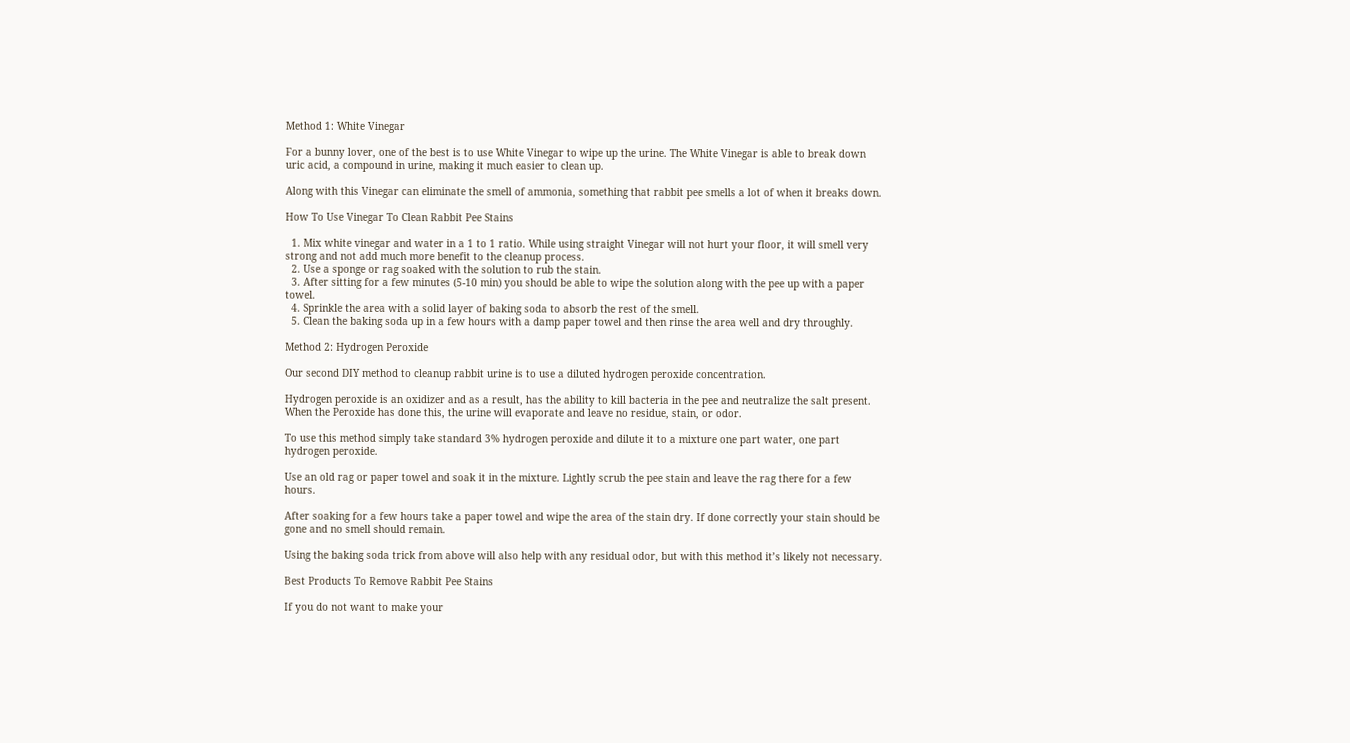Method 1: White Vinegar

For a bunny lover, one of the best is to use White Vinegar to wipe up the urine. The White Vinegar is able to break down uric acid, a compound in urine, making it much easier to clean up.

Along with this Vinegar can eliminate the smell of ammonia, something that rabbit pee smells a lot of when it breaks down.

How To Use Vinegar To Clean Rabbit Pee Stains

  1. Mix white vinegar and water in a 1 to 1 ratio. While using straight Vinegar will not hurt your floor, it will smell very strong and not add much more benefit to the cleanup process.
  2. Use a sponge or rag soaked with the solution to rub the stain.
  3. After sitting for a few minutes (5-10 min) you should be able to wipe the solution along with the pee up with a paper towel.
  4. Sprinkle the area with a solid layer of baking soda to absorb the rest of the smell.
  5. Clean the baking soda up in a few hours with a damp paper towel and then rinse the area well and dry throughly.

Method 2: Hydrogen Peroxide

Our second DIY method to cleanup rabbit urine is to use a diluted hydrogen peroxide concentration.

Hydrogen peroxide is an oxidizer and as a result, has the ability to kill bacteria in the pee and neutralize the salt present. When the Peroxide has done this, the urine will evaporate and leave no residue, stain, or odor.

To use this method simply take standard 3% hydrogen peroxide and dilute it to a mixture one part water, one part hydrogen peroxide.

Use an old rag or paper towel and soak it in the mixture. Lightly scrub the pee stain and leave the rag there for a few hours.

After soaking for a few hours take a paper towel and wipe the area of the stain dry. If done correctly your stain should be gone and no smell should remain.

Using the baking soda trick from above will also help with any residual odor, but with this method it’s likely not necessary.

Best Products To Remove Rabbit Pee Stains

If you do not want to make your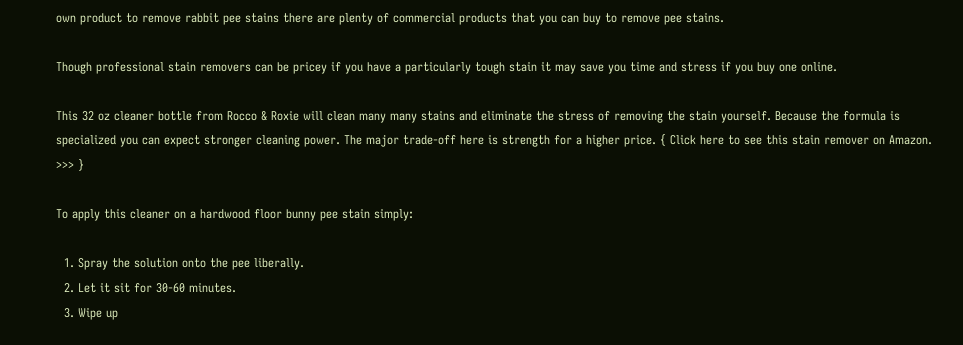own product to remove rabbit pee stains there are plenty of commercial products that you can buy to remove pee stains.

Though professional stain removers can be pricey if you have a particularly tough stain it may save you time and stress if you buy one online.

This 32 oz cleaner bottle from Rocco & Roxie will clean many many stains and eliminate the stress of removing the stain yourself. Because the formula is specialized you can expect stronger cleaning power. The major trade-off here is strength for a higher price. { Click here to see this stain remover on Amazon. >>> }

To apply this cleaner on a hardwood floor bunny pee stain simply:

  1. Spray the solution onto the pee liberally.
  2. Let it sit for 30-60 minutes.
  3. Wipe up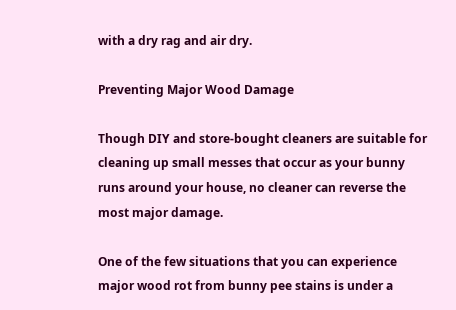with a dry rag and air dry.

Preventing Major Wood Damage

Though DIY and store-bought cleaners are suitable for cleaning up small messes that occur as your bunny runs around your house, no cleaner can reverse the most major damage.

One of the few situations that you can experience major wood rot from bunny pee stains is under a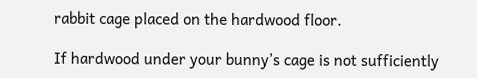rabbit cage placed on the hardwood floor.

If hardwood under your bunny’s cage is not sufficiently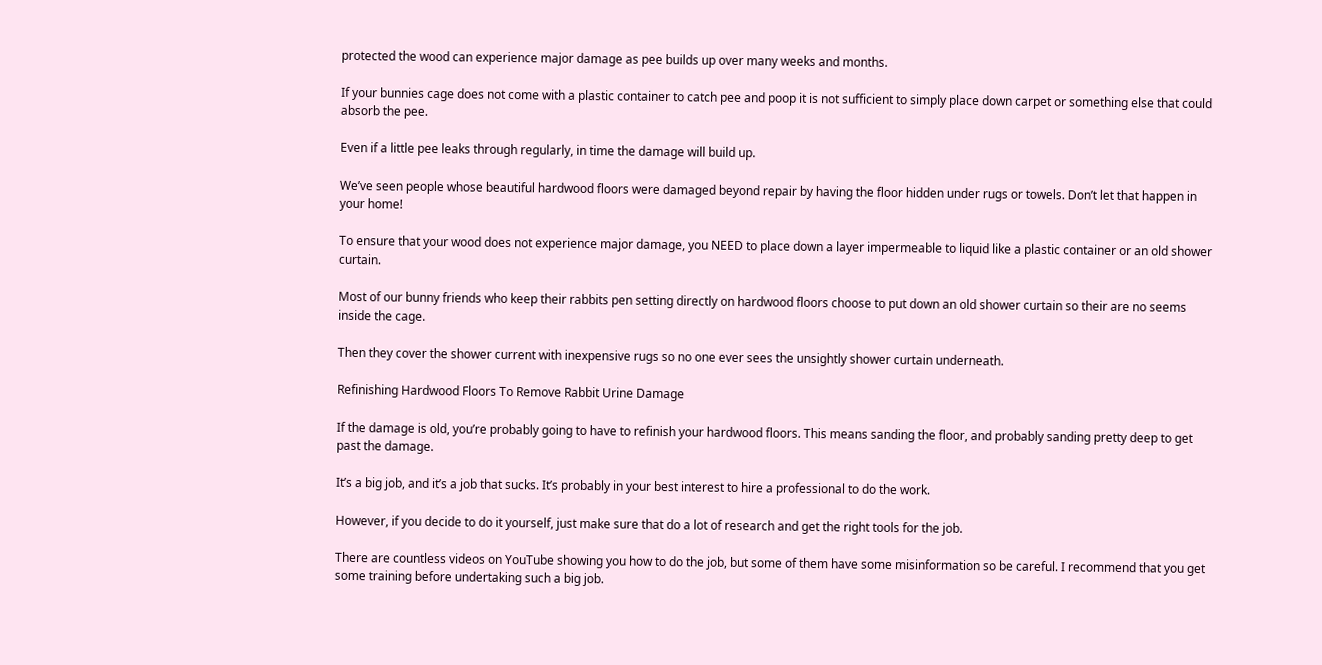protected the wood can experience major damage as pee builds up over many weeks and months.

If your bunnies cage does not come with a plastic container to catch pee and poop it is not sufficient to simply place down carpet or something else that could absorb the pee.

Even if a little pee leaks through regularly, in time the damage will build up.

We’ve seen people whose beautiful hardwood floors were damaged beyond repair by having the floor hidden under rugs or towels. Don’t let that happen in your home!

To ensure that your wood does not experience major damage, you NEED to place down a layer impermeable to liquid like a plastic container or an old shower curtain.

Most of our bunny friends who keep their rabbits pen setting directly on hardwood floors choose to put down an old shower curtain so their are no seems inside the cage.

Then they cover the shower current with inexpensive rugs so no one ever sees the unsightly shower curtain underneath.

Refinishing Hardwood Floors To Remove Rabbit Urine Damage

If the damage is old, you’re probably going to have to refinish your hardwood floors. This means sanding the floor, and probably sanding pretty deep to get past the damage.

It’s a big job, and it’s a job that sucks. It’s probably in your best interest to hire a professional to do the work.

However, if you decide to do it yourself, just make sure that do a lot of research and get the right tools for the job.

There are countless videos on YouTube showing you how to do the job, but some of them have some misinformation so be careful. I recommend that you get some training before undertaking such a big job.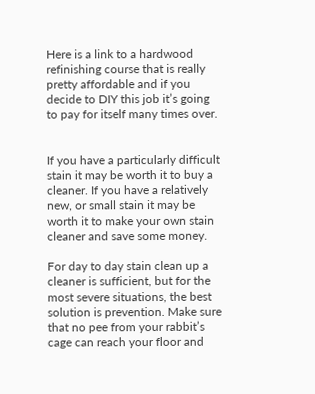Here is a link to a hardwood refinishing course that is really pretty affordable and if you decide to DIY this job it’s going to pay for itself many times over.


If you have a particularly difficult stain it may be worth it to buy a cleaner. If you have a relatively new, or small stain it may be worth it to make your own stain cleaner and save some money.

For day to day stain clean up a cleaner is sufficient, but for the most severe situations, the best solution is prevention. Make sure that no pee from your rabbit’s cage can reach your floor and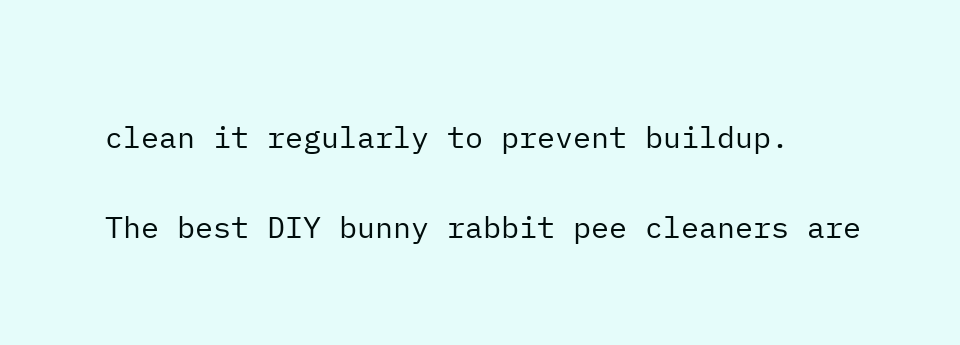clean it regularly to prevent buildup.

The best DIY bunny rabbit pee cleaners are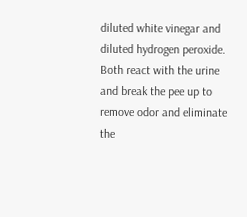diluted white vinegar and diluted hydrogen peroxide. Both react with the urine and break the pee up to remove odor and eliminate the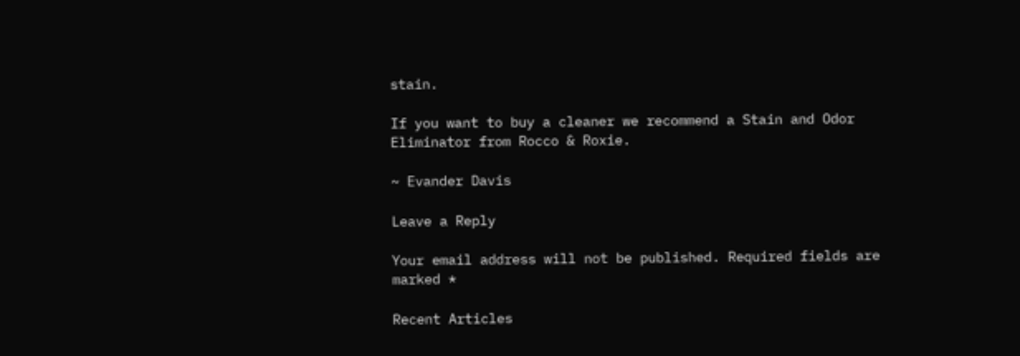stain.

If you want to buy a cleaner we recommend a Stain and Odor Eliminator from Rocco & Roxie.

~ Evander Davis

Leave a Reply

Your email address will not be published. Required fields are marked *

Recent Articles